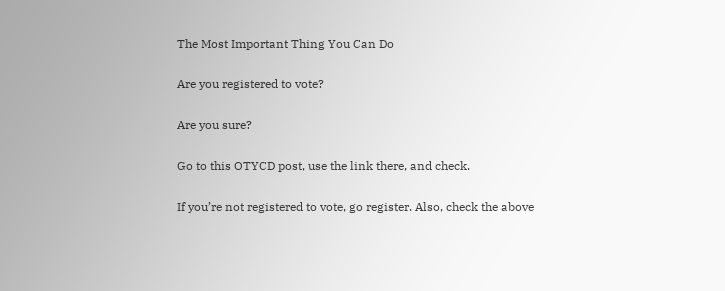The Most Important Thing You Can Do

Are you registered to vote?

Are you sure?

Go to this OTYCD post, use the link there, and check.

If you’re not registered to vote, go register. Also, check the above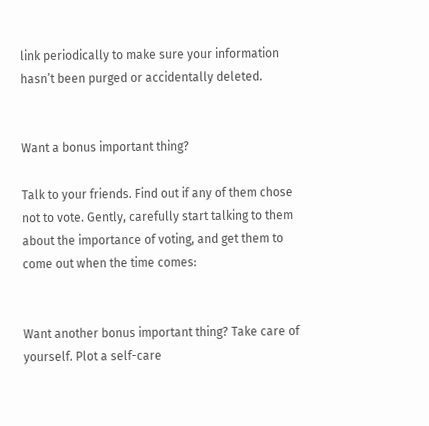link periodically to make sure your information hasn’t been purged or accidentally deleted.


Want a bonus important thing?

Talk to your friends. Find out if any of them chose not to vote. Gently, carefully start talking to them about the importance of voting, and get them to come out when the time comes:


Want another bonus important thing? Take care of yourself. Plot a self-care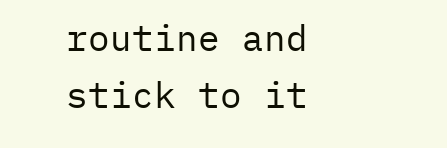routine and stick to it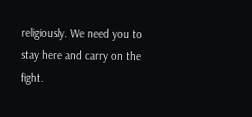religiously. We need you to stay here and carry on the fight.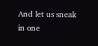And let us sneak in one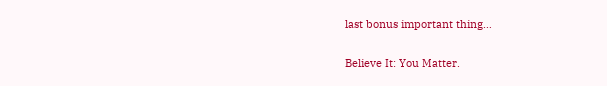last bonus important thing…

Believe It: You Matter.